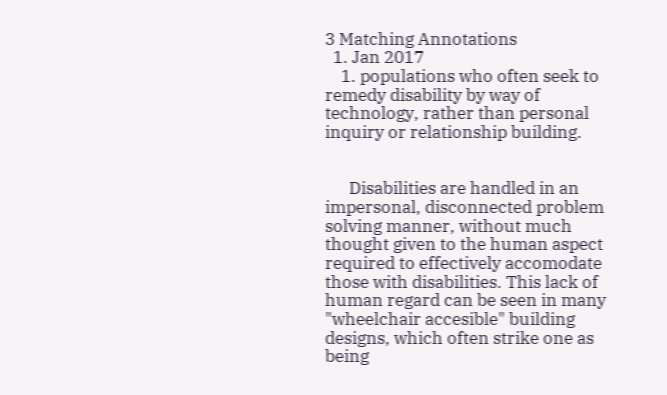3 Matching Annotations
  1. Jan 2017
    1. populations who often seek to remedy disability by way of technology, rather than personal inquiry or relationship building.


      Disabilities are handled in an impersonal, disconnected problem solving manner, without much thought given to the human aspect required to effectively accomodate those with disabilities. This lack of human regard can be seen in many "wheelchair accesible" building designs, which often strike one as being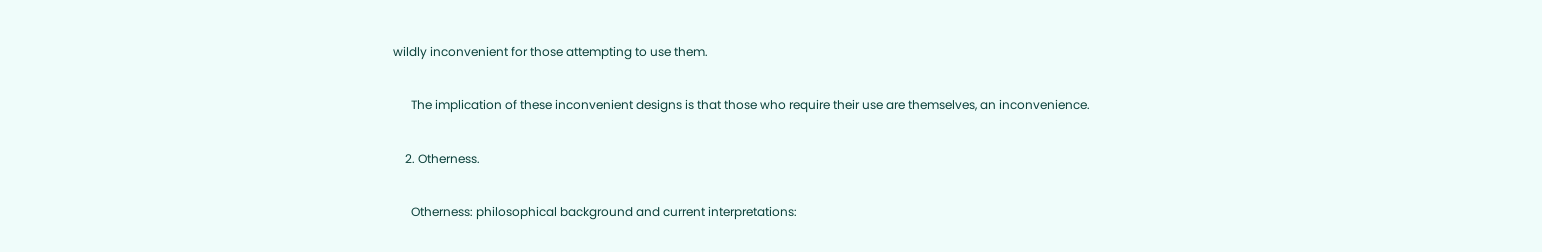wildly inconvenient for those attempting to use them.

      The implication of these inconvenient designs is that those who require their use are themselves, an inconvenience.

    2. Otherness.

      Otherness: philosophical background and current interpretations: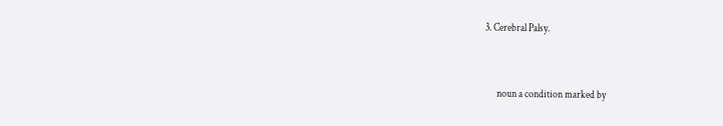3. Cerebral Palsy.


      noun a condition marked by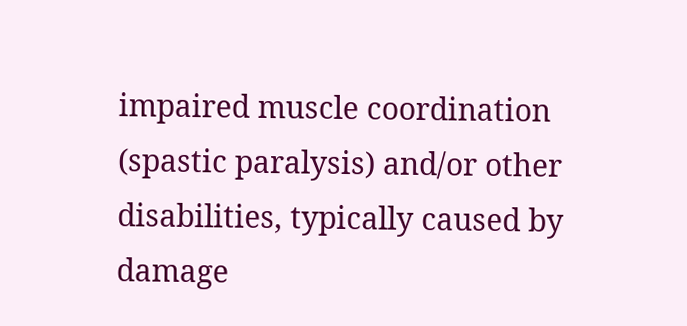impaired muscle coordination (spastic paralysis) and/or other disabilities, typically caused by damage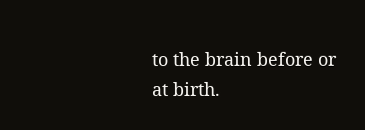to the brain before or at birth.